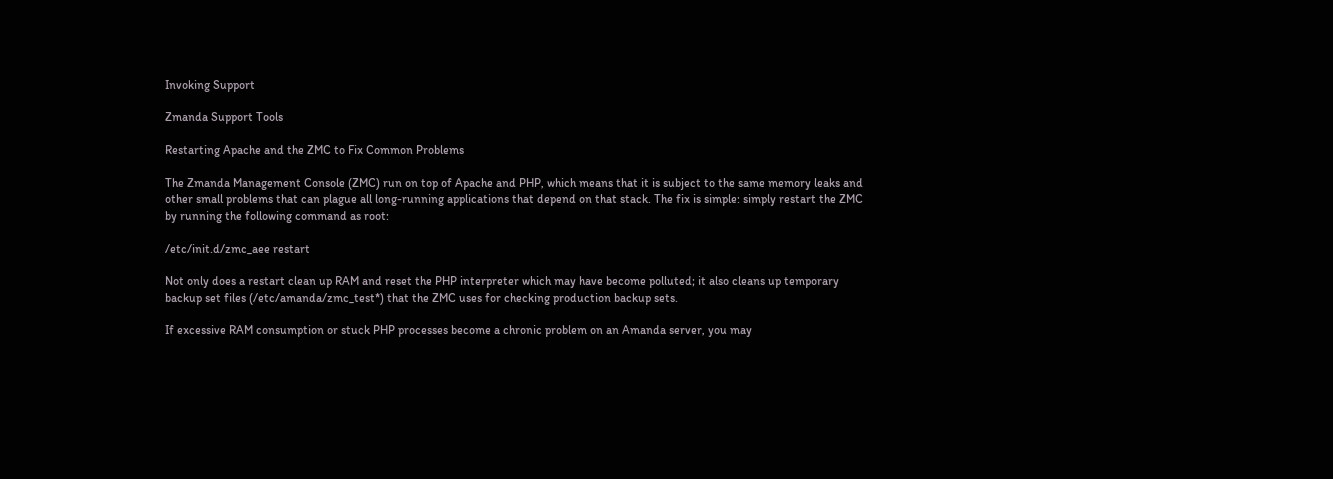Invoking Support

Zmanda Support Tools

Restarting Apache and the ZMC to Fix Common Problems

The Zmanda Management Console (ZMC) run on top of Apache and PHP, which means that it is subject to the same memory leaks and other small problems that can plague all long-running applications that depend on that stack. The fix is simple: simply restart the ZMC by running the following command as root:

/etc/init.d/zmc_aee restart

Not only does a restart clean up RAM and reset the PHP interpreter which may have become polluted; it also cleans up temporary backup set files (/etc/amanda/zmc_test*) that the ZMC uses for checking production backup sets.

If excessive RAM consumption or stuck PHP processes become a chronic problem on an Amanda server, you may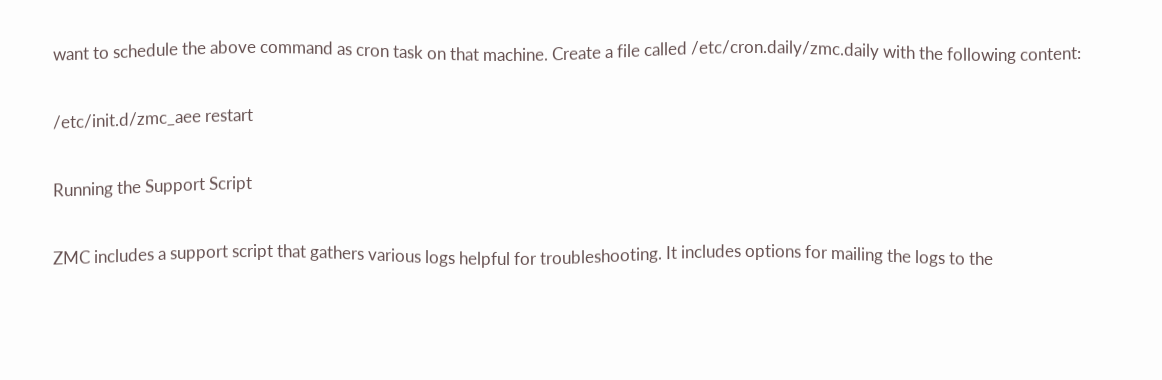want to schedule the above command as cron task on that machine. Create a file called /etc/cron.daily/zmc.daily with the following content:

/etc/init.d/zmc_aee restart

Running the Support Script

ZMC includes a support script that gathers various logs helpful for troubleshooting. It includes options for mailing the logs to the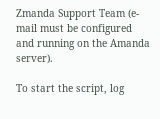Zmanda Support Team (e-mail must be configured and running on the Amanda server).

To start the script, log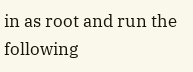in as root and run the following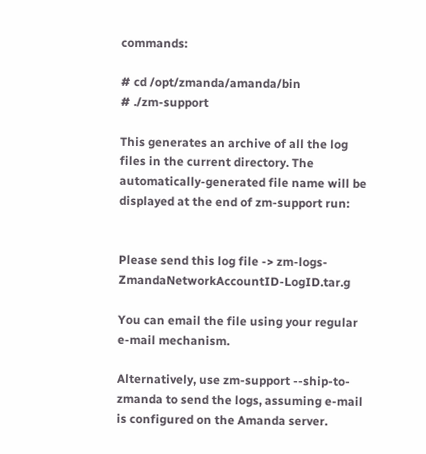commands:

# cd /opt/zmanda/amanda/bin
# ./zm-support

This generates an archive of all the log files in the current directory. The automatically-generated file name will be displayed at the end of zm-support run:


Please send this log file -> zm-logs-ZmandaNetworkAccountID-LogID.tar.g

You can email the file using your regular e-mail mechanism.

Alternatively, use zm-support --ship-to-zmanda to send the logs, assuming e-mail is configured on the Amanda server.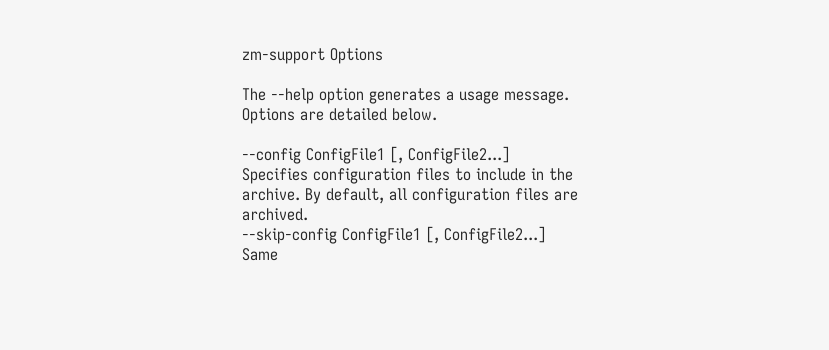zm-support Options

The --help option generates a usage message. Options are detailed below.

--config ConfigFile1 [, ConfigFile2...]
Specifies configuration files to include in the archive. By default, all configuration files are archived.
--skip-config ConfigFile1 [, ConfigFile2...]
Same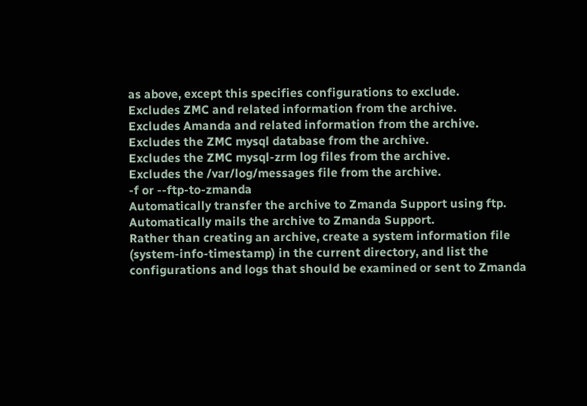as above, except this specifies configurations to exclude.
Excludes ZMC and related information from the archive.
Excludes Amanda and related information from the archive.
Excludes the ZMC mysql database from the archive.
Excludes the ZMC mysql-zrm log files from the archive.
Excludes the /var/log/messages file from the archive.
-f or --ftp-to-zmanda
Automatically transfer the archive to Zmanda Support using ftp.
Automatically mails the archive to Zmanda Support.
Rather than creating an archive, create a system information file (system-info-timestamp) in the current directory, and list the configurations and logs that should be examined or sent to Zmanda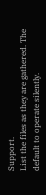Support.
List the files as they are gathered. The default to operate silently.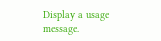Display a usage message.